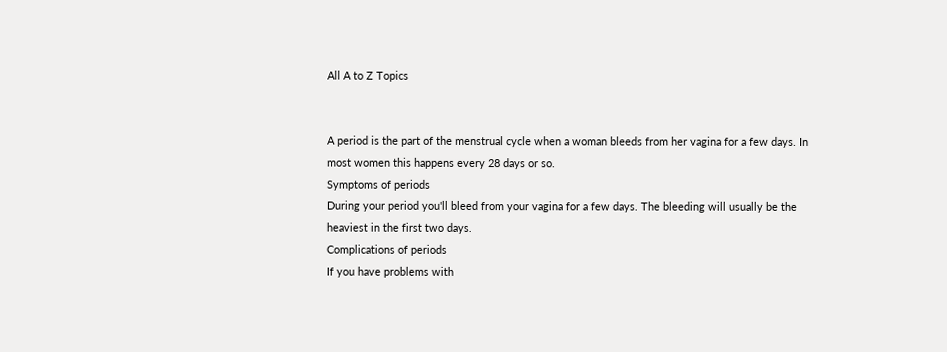All A to Z Topics


A period is the part of the menstrual cycle when a woman bleeds from her vagina for a few days. In most women this happens every 28 days or so.
Symptoms of periods
During your period you'll bleed from your vagina for a few days. The bleeding will usually be the heaviest in the first two days.
Complications of periods
If you have problems with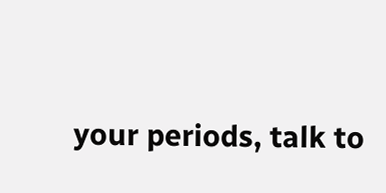your periods, talk to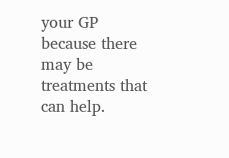your GP because there may be treatments that can help.